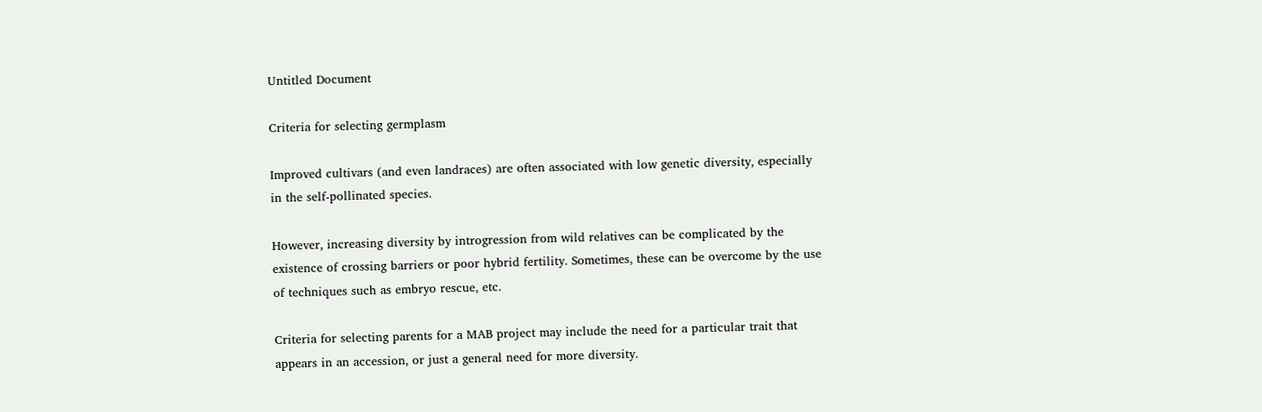Untitled Document

Criteria for selecting germplasm

Improved cultivars (and even landraces) are often associated with low genetic diversity, especially in the self-pollinated species.

However, increasing diversity by introgression from wild relatives can be complicated by the existence of crossing barriers or poor hybrid fertility. Sometimes, these can be overcome by the use of techniques such as embryo rescue, etc.

Criteria for selecting parents for a MAB project may include the need for a particular trait that appears in an accession, or just a general need for more diversity.